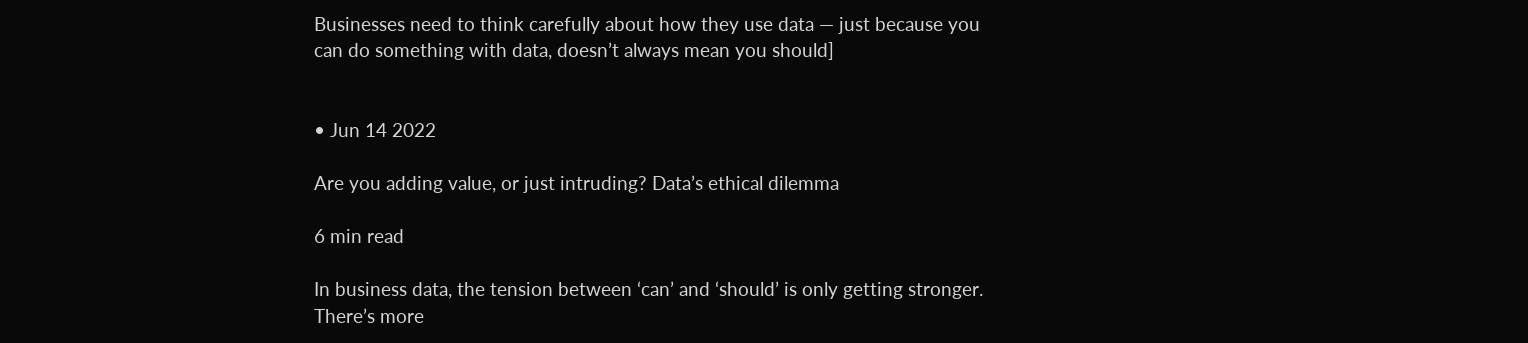Businesses need to think carefully about how they use data — just because you can do something with data, doesn’t always mean you should]


• Jun 14 2022

Are you adding value, or just intruding? Data’s ethical dilemma

6 min read

In business data, the tension between ‘can’ and ‘should’ is only getting stronger. There’s more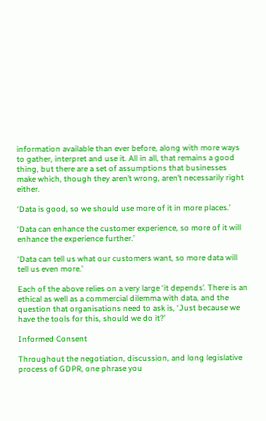information available than ever before, along with more ways to gather, interpret and use it. All in all, that remains a good thing, but there are a set of assumptions that businesses make which, though they aren’t wrong, aren’t necessarily right either.

‘Data is good, so we should use more of it in more places.’

‘Data can enhance the customer experience, so more of it will enhance the experience further.’

‘Data can tell us what our customers want, so more data will tell us even more.’

Each of the above relies on a very large ‘it depends’. There is an ethical as well as a commercial dilemma with data, and the question that organisations need to ask is, ‘Just because we have the tools for this, should we do it?’

Informed Consent

Throughout the negotiation, discussion, and long legislative process of GDPR, one phrase you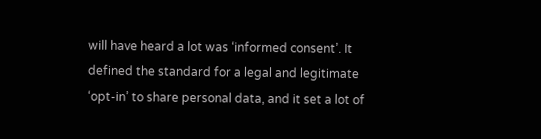will have heard a lot was ‘informed consent’. It defined the standard for a legal and legitimate ‘opt-in’ to share personal data, and it set a lot of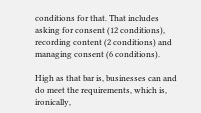conditions for that. That includes asking for consent (12 conditions), recording content (2 conditions) and managing consent (6 conditions).

High as that bar is, businesses can and do meet the requirements, which is, ironically,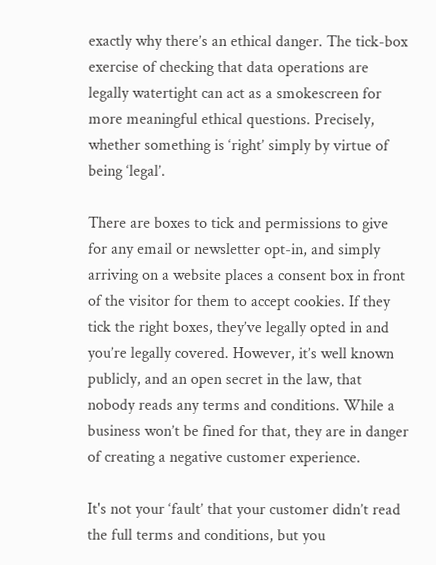exactly why there’s an ethical danger. The tick-box exercise of checking that data operations are legally watertight can act as a smokescreen for more meaningful ethical questions. Precisely, whether something is ‘right’ simply by virtue of being ‘legal’.

There are boxes to tick and permissions to give for any email or newsletter opt-in, and simply arriving on a website places a consent box in front of the visitor for them to accept cookies. If they tick the right boxes, they’ve legally opted in and you’re legally covered. However, it’s well known publicly, and an open secret in the law, that nobody reads any terms and conditions. While a business won’t be fined for that, they are in danger of creating a negative customer experience.

It's not your ‘fault’ that your customer didn’t read the full terms and conditions, but you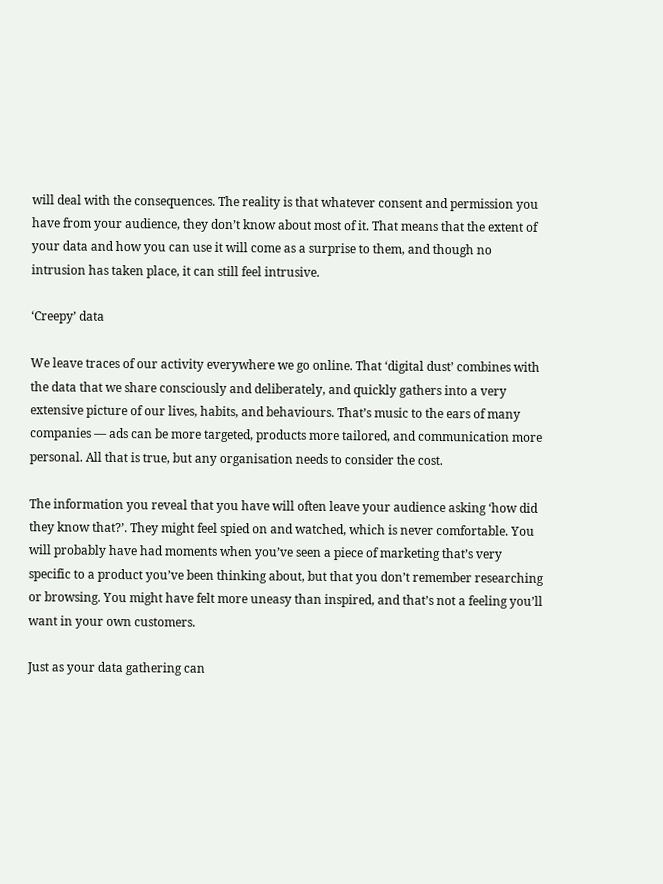will deal with the consequences. The reality is that whatever consent and permission you have from your audience, they don’t know about most of it. That means that the extent of your data and how you can use it will come as a surprise to them, and though no intrusion has taken place, it can still feel intrusive.

‘Creepy’ data

We leave traces of our activity everywhere we go online. That ‘digital dust’ combines with the data that we share consciously and deliberately, and quickly gathers into a very extensive picture of our lives, habits, and behaviours. That’s music to the ears of many companies — ads can be more targeted, products more tailored, and communication more personal. All that is true, but any organisation needs to consider the cost.

The information you reveal that you have will often leave your audience asking ‘how did they know that?’. They might feel spied on and watched, which is never comfortable. You will probably have had moments when you’ve seen a piece of marketing that’s very specific to a product you’ve been thinking about, but that you don’t remember researching or browsing. You might have felt more uneasy than inspired, and that’s not a feeling you’ll want in your own customers.

Just as your data gathering can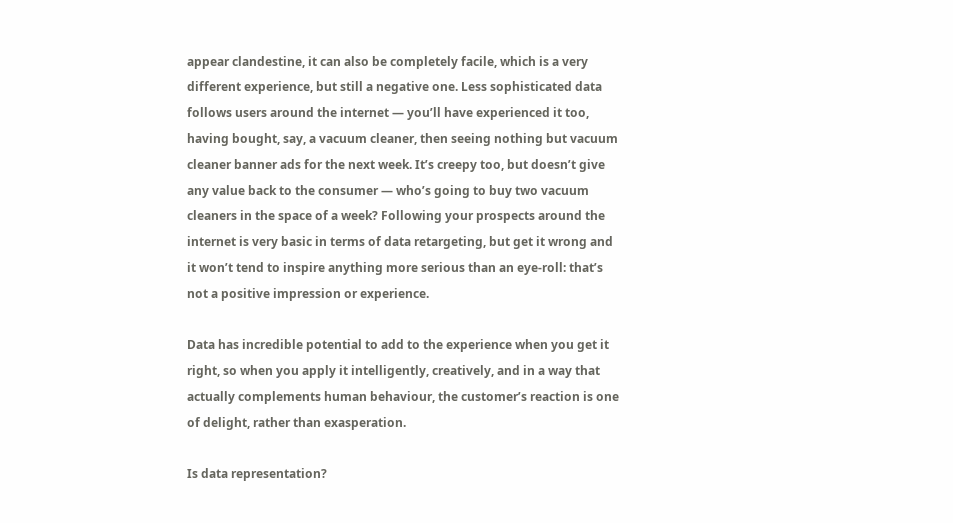appear clandestine, it can also be completely facile, which is a very different experience, but still a negative one. Less sophisticated data follows users around the internet — you’ll have experienced it too, having bought, say, a vacuum cleaner, then seeing nothing but vacuum cleaner banner ads for the next week. It’s creepy too, but doesn’t give any value back to the consumer — who’s going to buy two vacuum cleaners in the space of a week? Following your prospects around the internet is very basic in terms of data retargeting, but get it wrong and it won’t tend to inspire anything more serious than an eye-roll: that’s not a positive impression or experience.

Data has incredible potential to add to the experience when you get it right, so when you apply it intelligently, creatively, and in a way that actually complements human behaviour, the customer’s reaction is one of delight, rather than exasperation.

Is data representation?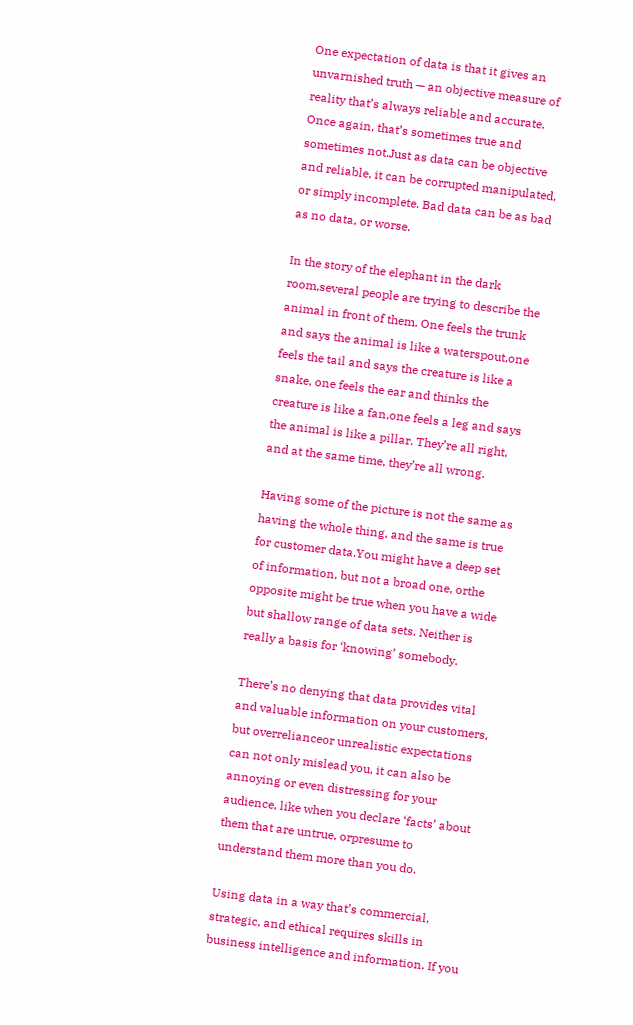One expectation of data is that it gives an unvarnished truth — an objective measure of reality that’s always reliable and accurate. Once again, that’s sometimes true and sometimes not.Just as data can be objective and reliable, it can be corrupted manipulated, or simply incomplete. Bad data can be as bad as no data, or worse.

In the story of the elephant in the dark room,several people are trying to describe the animal in front of them. One feels the trunk and says the animal is like a waterspout,one feels the tail and says the creature is like a snake, one feels the ear and thinks the creature is like a fan,one feels a leg and says the animal is like a pillar. They’re all right, and at the same time, they’re all wrong.

Having some of the picture is not the same as having the whole thing, and the same is true for customer data.You might have a deep set of information, but not a broad one, orthe opposite might be true when you have a wide but shallow range of data sets. Neither is really a basis for ‘knowing’ somebody.

There’s no denying that data provides vital and valuable information on your customers, but overrelianceor unrealistic expectations can not only mislead you, it can also be annoying or even distressing for your audience, like when you declare ‘facts’ about them that are untrue, orpresume to understand them more than you do.

Using data in a way that’s commercial, strategic, and ethical requires skills in business intelligence and information. If you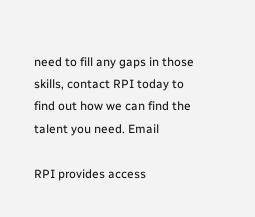need to fill any gaps in those skills, contact RPI today to find out how we can find the talent you need. Email

RPI provides access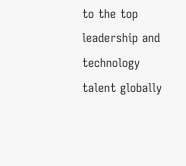to the top leadership and technology talent globally